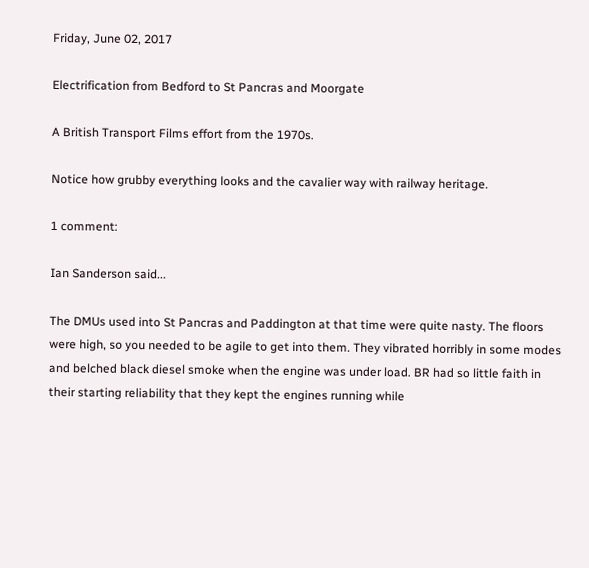Friday, June 02, 2017

Electrification from Bedford to St Pancras and Moorgate

A British Transport Films effort from the 1970s.

Notice how grubby everything looks and the cavalier way with railway heritage.

1 comment:

Ian Sanderson said...

The DMUs used into St Pancras and Paddington at that time were quite nasty. The floors were high, so you needed to be agile to get into them. They vibrated horribly in some modes and belched black diesel smoke when the engine was under load. BR had so little faith in their starting reliability that they kept the engines running while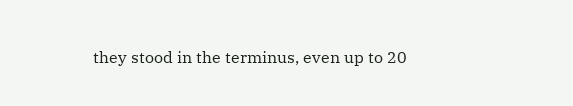they stood in the terminus, even up to 20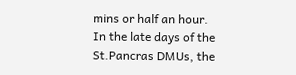mins or half an hour.
In the late days of the St.Pancras DMUs, the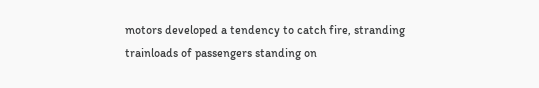motors developed a tendency to catch fire, stranding trainloads of passengers standing on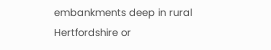embankments deep in rural Hertfordshire or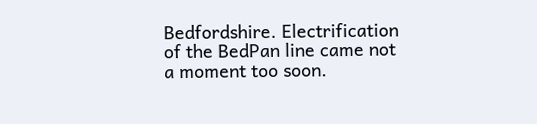Bedfordshire. Electrification of the BedPan line came not a moment too soon.